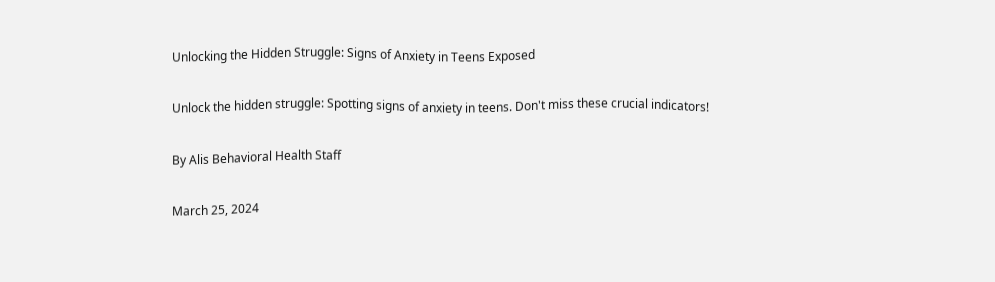Unlocking the Hidden Struggle: Signs of Anxiety in Teens Exposed

Unlock the hidden struggle: Spotting signs of anxiety in teens. Don't miss these crucial indicators!

By Alis Behavioral Health Staff

March 25, 2024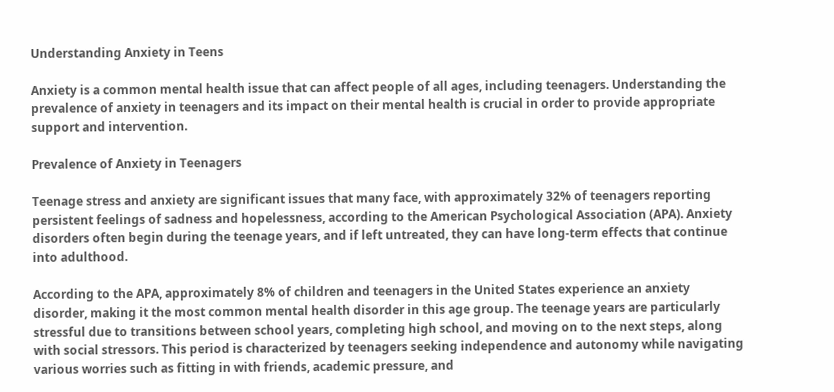Understanding Anxiety in Teens

Anxiety is a common mental health issue that can affect people of all ages, including teenagers. Understanding the prevalence of anxiety in teenagers and its impact on their mental health is crucial in order to provide appropriate support and intervention.

Prevalence of Anxiety in Teenagers

Teenage stress and anxiety are significant issues that many face, with approximately 32% of teenagers reporting persistent feelings of sadness and hopelessness, according to the American Psychological Association (APA). Anxiety disorders often begin during the teenage years, and if left untreated, they can have long-term effects that continue into adulthood.

According to the APA, approximately 8% of children and teenagers in the United States experience an anxiety disorder, making it the most common mental health disorder in this age group. The teenage years are particularly stressful due to transitions between school years, completing high school, and moving on to the next steps, along with social stressors. This period is characterized by teenagers seeking independence and autonomy while navigating various worries such as fitting in with friends, academic pressure, and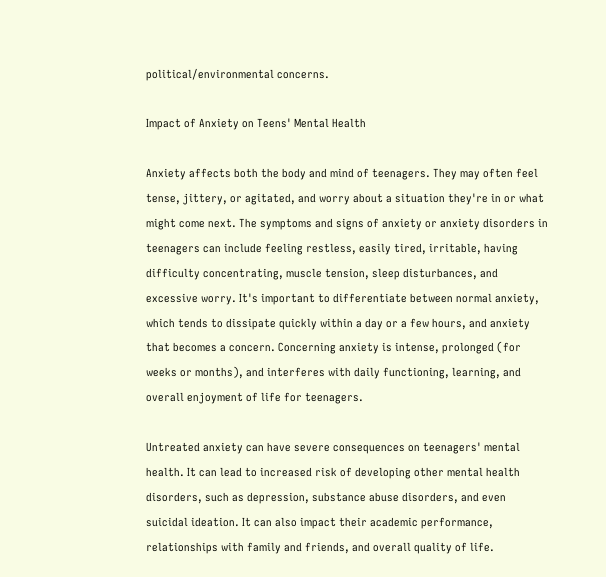political/environmental concerns.

Impact of Anxiety on Teens' Mental Health

Anxiety affects both the body and mind of teenagers. They may often feel tense, jittery, or agitated, and worry about a situation they're in or what might come next. The symptoms and signs of anxiety or anxiety disorders in teenagers can include feeling restless, easily tired, irritable, having difficulty concentrating, muscle tension, sleep disturbances, and excessive worry. It's important to differentiate between normal anxiety, which tends to dissipate quickly within a day or a few hours, and anxiety that becomes a concern. Concerning anxiety is intense, prolonged (for weeks or months), and interferes with daily functioning, learning, and overall enjoyment of life for teenagers.

Untreated anxiety can have severe consequences on teenagers' mental health. It can lead to increased risk of developing other mental health disorders, such as depression, substance abuse disorders, and even suicidal ideation. It can also impact their academic performance, relationships with family and friends, and overall quality of life.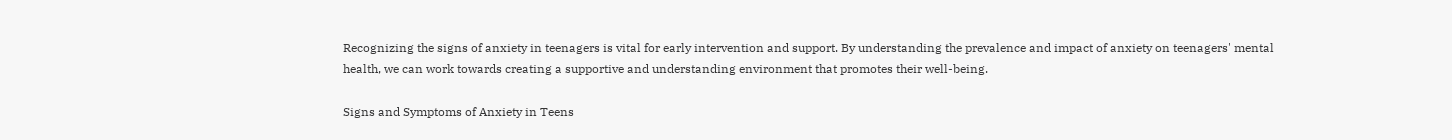Recognizing the signs of anxiety in teenagers is vital for early intervention and support. By understanding the prevalence and impact of anxiety on teenagers' mental health, we can work towards creating a supportive and understanding environment that promotes their well-being.

Signs and Symptoms of Anxiety in Teens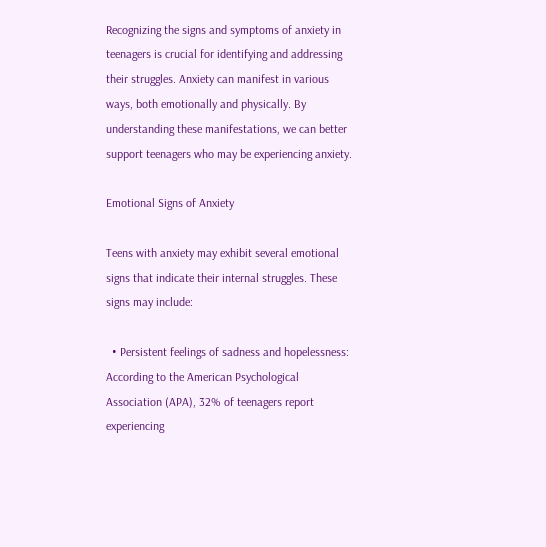Recognizing the signs and symptoms of anxiety in teenagers is crucial for identifying and addressing their struggles. Anxiety can manifest in various ways, both emotionally and physically. By understanding these manifestations, we can better support teenagers who may be experiencing anxiety.

Emotional Signs of Anxiety

Teens with anxiety may exhibit several emotional signs that indicate their internal struggles. These signs may include:

  • Persistent feelings of sadness and hopelessness: According to the American Psychological Association (APA), 32% of teenagers report experiencing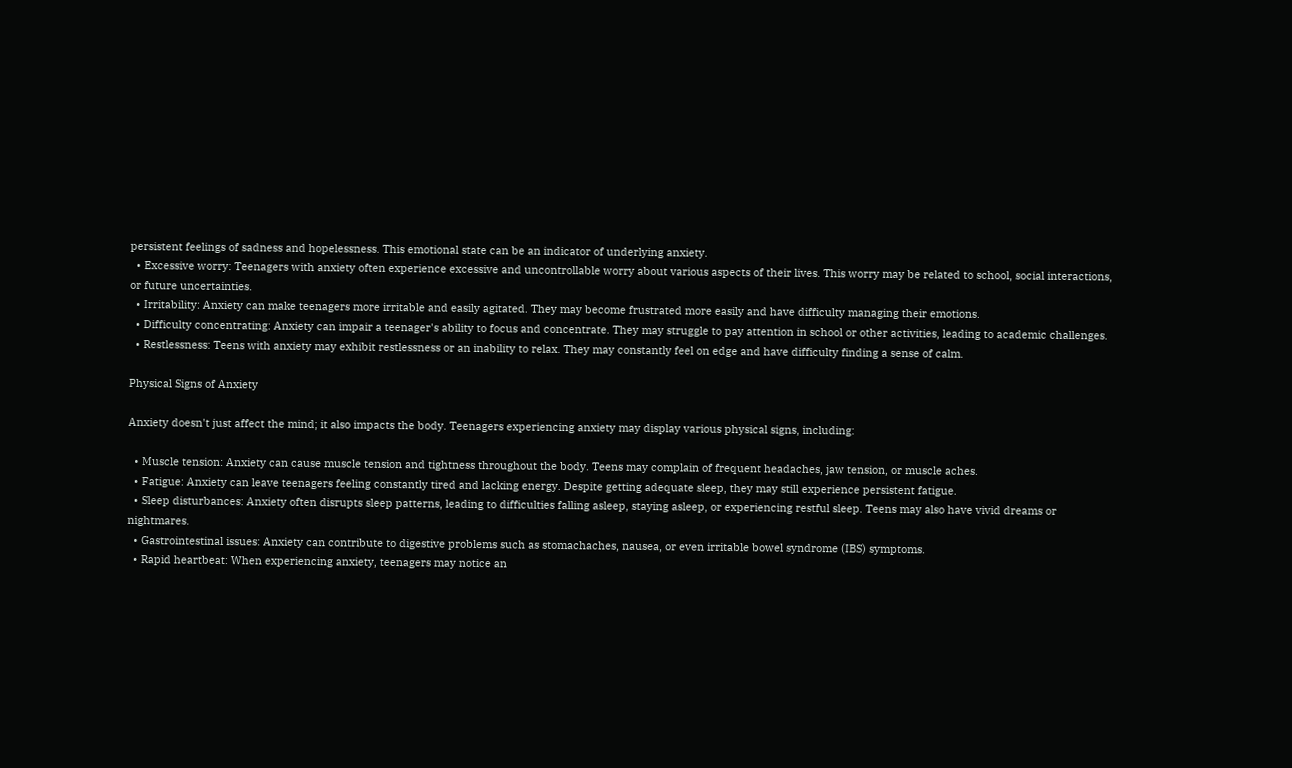persistent feelings of sadness and hopelessness. This emotional state can be an indicator of underlying anxiety.
  • Excessive worry: Teenagers with anxiety often experience excessive and uncontrollable worry about various aspects of their lives. This worry may be related to school, social interactions, or future uncertainties.
  • Irritability: Anxiety can make teenagers more irritable and easily agitated. They may become frustrated more easily and have difficulty managing their emotions.
  • Difficulty concentrating: Anxiety can impair a teenager's ability to focus and concentrate. They may struggle to pay attention in school or other activities, leading to academic challenges.
  • Restlessness: Teens with anxiety may exhibit restlessness or an inability to relax. They may constantly feel on edge and have difficulty finding a sense of calm.

Physical Signs of Anxiety

Anxiety doesn't just affect the mind; it also impacts the body. Teenagers experiencing anxiety may display various physical signs, including:

  • Muscle tension: Anxiety can cause muscle tension and tightness throughout the body. Teens may complain of frequent headaches, jaw tension, or muscle aches.
  • Fatigue: Anxiety can leave teenagers feeling constantly tired and lacking energy. Despite getting adequate sleep, they may still experience persistent fatigue.
  • Sleep disturbances: Anxiety often disrupts sleep patterns, leading to difficulties falling asleep, staying asleep, or experiencing restful sleep. Teens may also have vivid dreams or nightmares.
  • Gastrointestinal issues: Anxiety can contribute to digestive problems such as stomachaches, nausea, or even irritable bowel syndrome (IBS) symptoms.
  • Rapid heartbeat: When experiencing anxiety, teenagers may notice an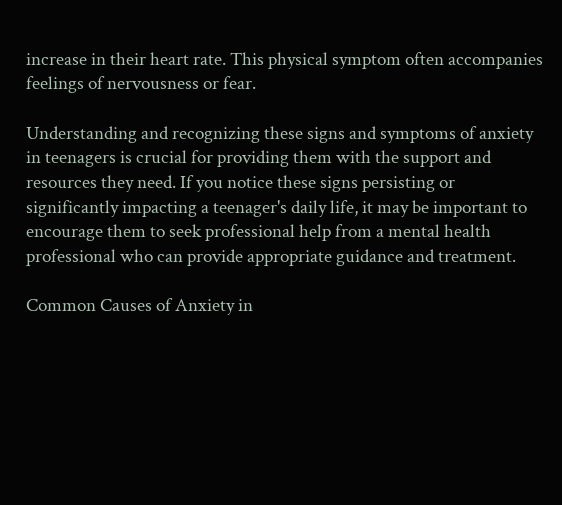increase in their heart rate. This physical symptom often accompanies feelings of nervousness or fear.

Understanding and recognizing these signs and symptoms of anxiety in teenagers is crucial for providing them with the support and resources they need. If you notice these signs persisting or significantly impacting a teenager's daily life, it may be important to encourage them to seek professional help from a mental health professional who can provide appropriate guidance and treatment.

Common Causes of Anxiety in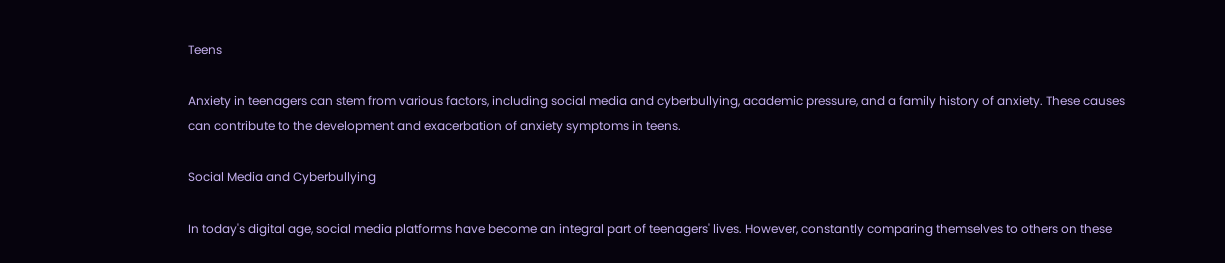Teens

Anxiety in teenagers can stem from various factors, including social media and cyberbullying, academic pressure, and a family history of anxiety. These causes can contribute to the development and exacerbation of anxiety symptoms in teens.

Social Media and Cyberbullying

In today's digital age, social media platforms have become an integral part of teenagers' lives. However, constantly comparing themselves to others on these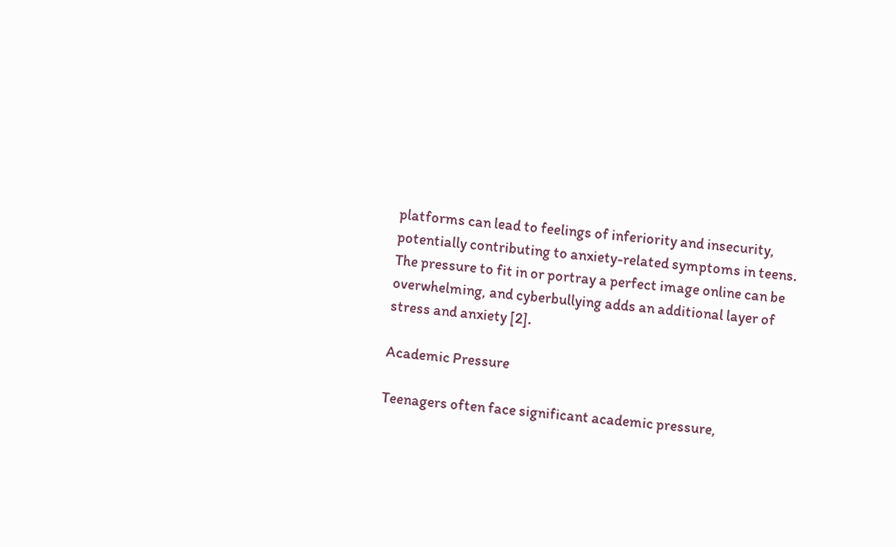platforms can lead to feelings of inferiority and insecurity, potentially contributing to anxiety-related symptoms in teens. The pressure to fit in or portray a perfect image online can be overwhelming, and cyberbullying adds an additional layer of stress and anxiety [2].

Academic Pressure

Teenagers often face significant academic pressure,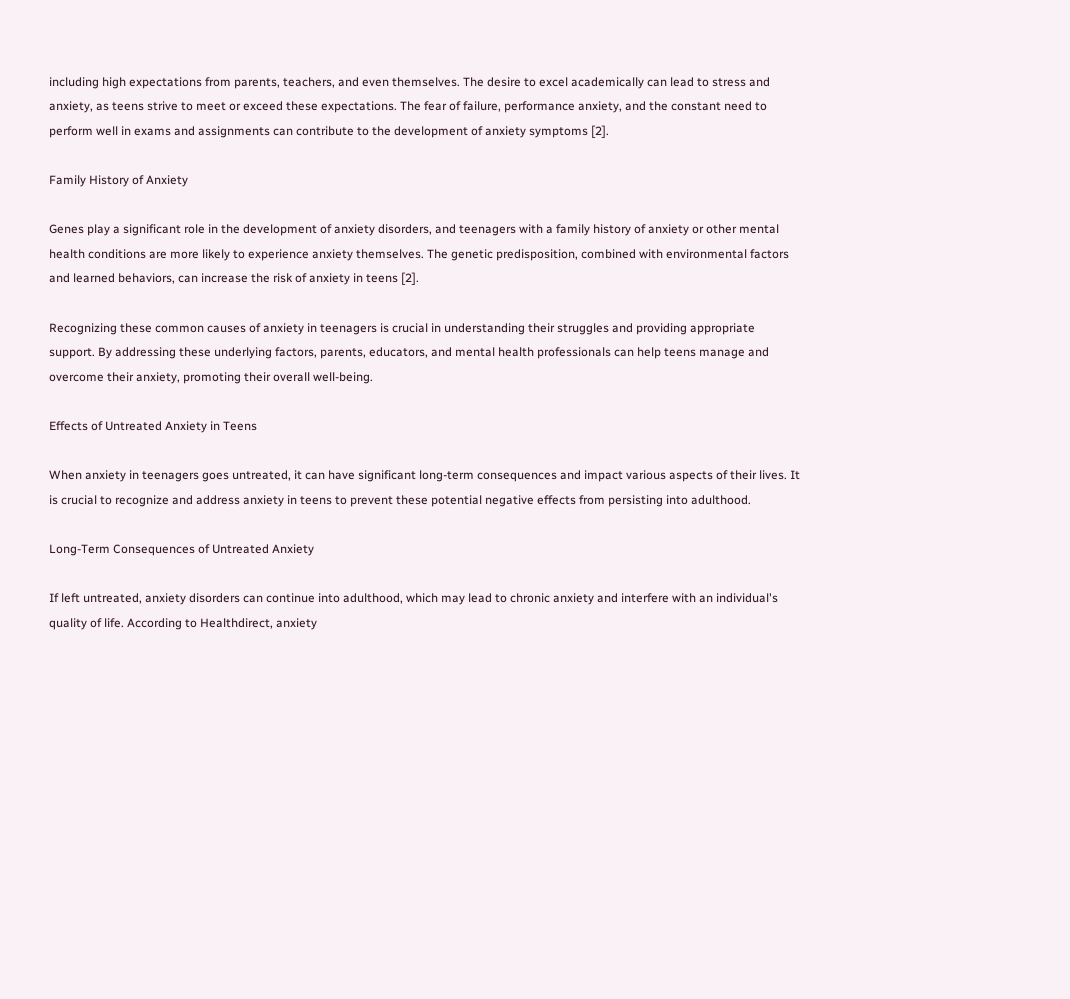including high expectations from parents, teachers, and even themselves. The desire to excel academically can lead to stress and anxiety, as teens strive to meet or exceed these expectations. The fear of failure, performance anxiety, and the constant need to perform well in exams and assignments can contribute to the development of anxiety symptoms [2].

Family History of Anxiety

Genes play a significant role in the development of anxiety disorders, and teenagers with a family history of anxiety or other mental health conditions are more likely to experience anxiety themselves. The genetic predisposition, combined with environmental factors and learned behaviors, can increase the risk of anxiety in teens [2].

Recognizing these common causes of anxiety in teenagers is crucial in understanding their struggles and providing appropriate support. By addressing these underlying factors, parents, educators, and mental health professionals can help teens manage and overcome their anxiety, promoting their overall well-being.

Effects of Untreated Anxiety in Teens

When anxiety in teenagers goes untreated, it can have significant long-term consequences and impact various aspects of their lives. It is crucial to recognize and address anxiety in teens to prevent these potential negative effects from persisting into adulthood.

Long-Term Consequences of Untreated Anxiety

If left untreated, anxiety disorders can continue into adulthood, which may lead to chronic anxiety and interfere with an individual's quality of life. According to Healthdirect, anxiety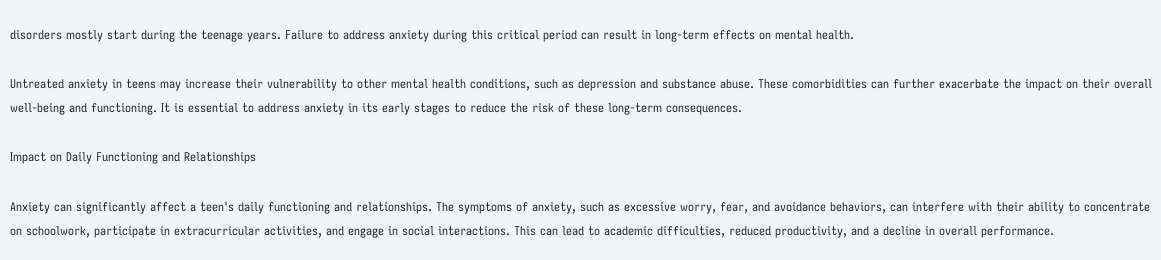disorders mostly start during the teenage years. Failure to address anxiety during this critical period can result in long-term effects on mental health.

Untreated anxiety in teens may increase their vulnerability to other mental health conditions, such as depression and substance abuse. These comorbidities can further exacerbate the impact on their overall well-being and functioning. It is essential to address anxiety in its early stages to reduce the risk of these long-term consequences.

Impact on Daily Functioning and Relationships

Anxiety can significantly affect a teen's daily functioning and relationships. The symptoms of anxiety, such as excessive worry, fear, and avoidance behaviors, can interfere with their ability to concentrate on schoolwork, participate in extracurricular activities, and engage in social interactions. This can lead to academic difficulties, reduced productivity, and a decline in overall performance.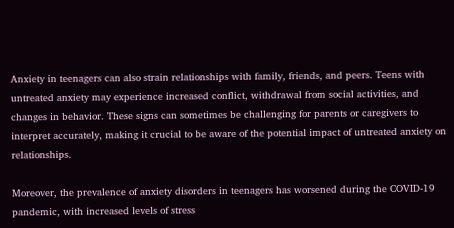Anxiety in teenagers can also strain relationships with family, friends, and peers. Teens with untreated anxiety may experience increased conflict, withdrawal from social activities, and changes in behavior. These signs can sometimes be challenging for parents or caregivers to interpret accurately, making it crucial to be aware of the potential impact of untreated anxiety on relationships.

Moreover, the prevalence of anxiety disorders in teenagers has worsened during the COVID-19 pandemic, with increased levels of stress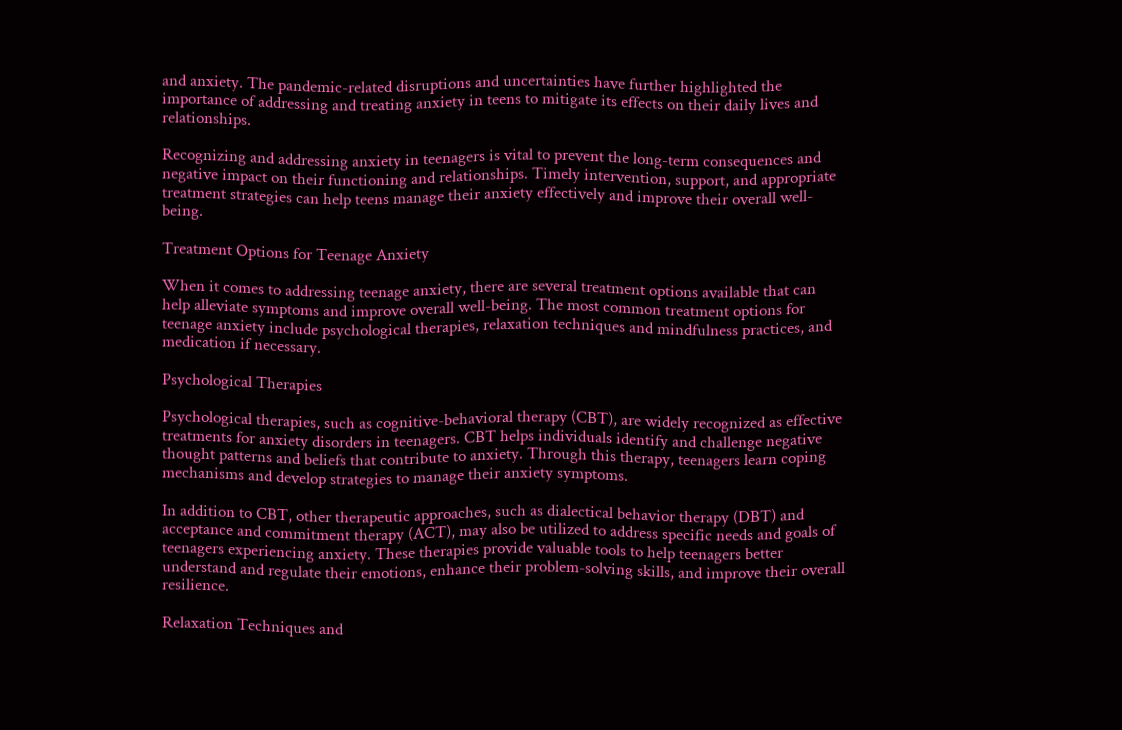and anxiety. The pandemic-related disruptions and uncertainties have further highlighted the importance of addressing and treating anxiety in teens to mitigate its effects on their daily lives and relationships.

Recognizing and addressing anxiety in teenagers is vital to prevent the long-term consequences and negative impact on their functioning and relationships. Timely intervention, support, and appropriate treatment strategies can help teens manage their anxiety effectively and improve their overall well-being.

Treatment Options for Teenage Anxiety

When it comes to addressing teenage anxiety, there are several treatment options available that can help alleviate symptoms and improve overall well-being. The most common treatment options for teenage anxiety include psychological therapies, relaxation techniques and mindfulness practices, and medication if necessary.

Psychological Therapies

Psychological therapies, such as cognitive-behavioral therapy (CBT), are widely recognized as effective treatments for anxiety disorders in teenagers. CBT helps individuals identify and challenge negative thought patterns and beliefs that contribute to anxiety. Through this therapy, teenagers learn coping mechanisms and develop strategies to manage their anxiety symptoms.

In addition to CBT, other therapeutic approaches, such as dialectical behavior therapy (DBT) and acceptance and commitment therapy (ACT), may also be utilized to address specific needs and goals of teenagers experiencing anxiety. These therapies provide valuable tools to help teenagers better understand and regulate their emotions, enhance their problem-solving skills, and improve their overall resilience.

Relaxation Techniques and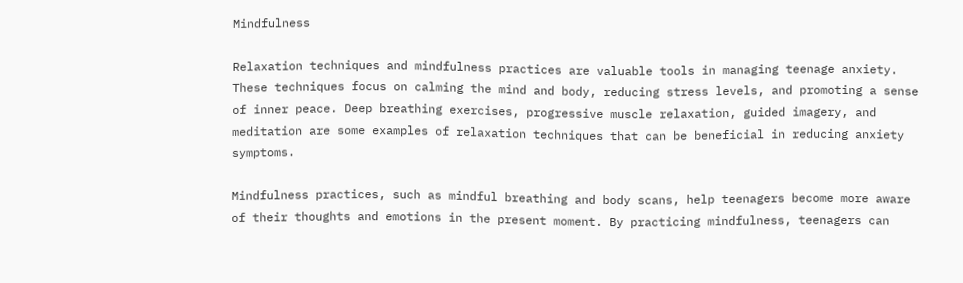Mindfulness

Relaxation techniques and mindfulness practices are valuable tools in managing teenage anxiety. These techniques focus on calming the mind and body, reducing stress levels, and promoting a sense of inner peace. Deep breathing exercises, progressive muscle relaxation, guided imagery, and meditation are some examples of relaxation techniques that can be beneficial in reducing anxiety symptoms.

Mindfulness practices, such as mindful breathing and body scans, help teenagers become more aware of their thoughts and emotions in the present moment. By practicing mindfulness, teenagers can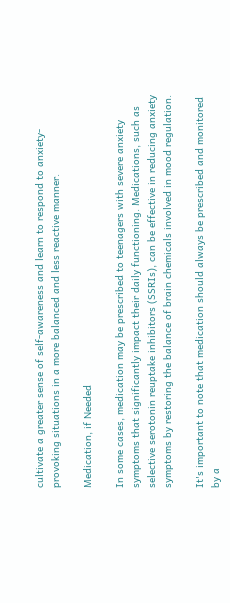cultivate a greater sense of self-awareness and learn to respond to anxiety-provoking situations in a more balanced and less reactive manner.

Medication, if Needed

In some cases, medication may be prescribed to teenagers with severe anxiety symptoms that significantly impact their daily functioning. Medications, such as selective serotonin reuptake inhibitors (SSRIs), can be effective in reducing anxiety symptoms by restoring the balance of brain chemicals involved in mood regulation.

It's important to note that medication should always be prescribed and monitored by a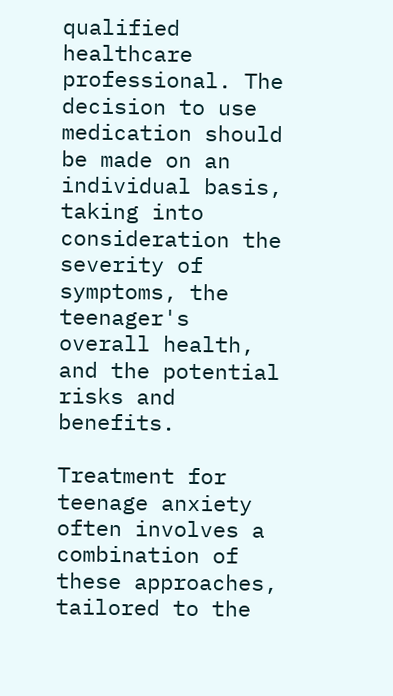qualified healthcare professional. The decision to use medication should be made on an individual basis, taking into consideration the severity of symptoms, the teenager's overall health, and the potential risks and benefits.

Treatment for teenage anxiety often involves a combination of these approaches, tailored to the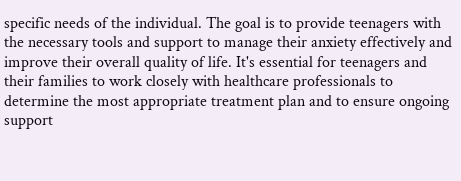specific needs of the individual. The goal is to provide teenagers with the necessary tools and support to manage their anxiety effectively and improve their overall quality of life. It's essential for teenagers and their families to work closely with healthcare professionals to determine the most appropriate treatment plan and to ensure ongoing support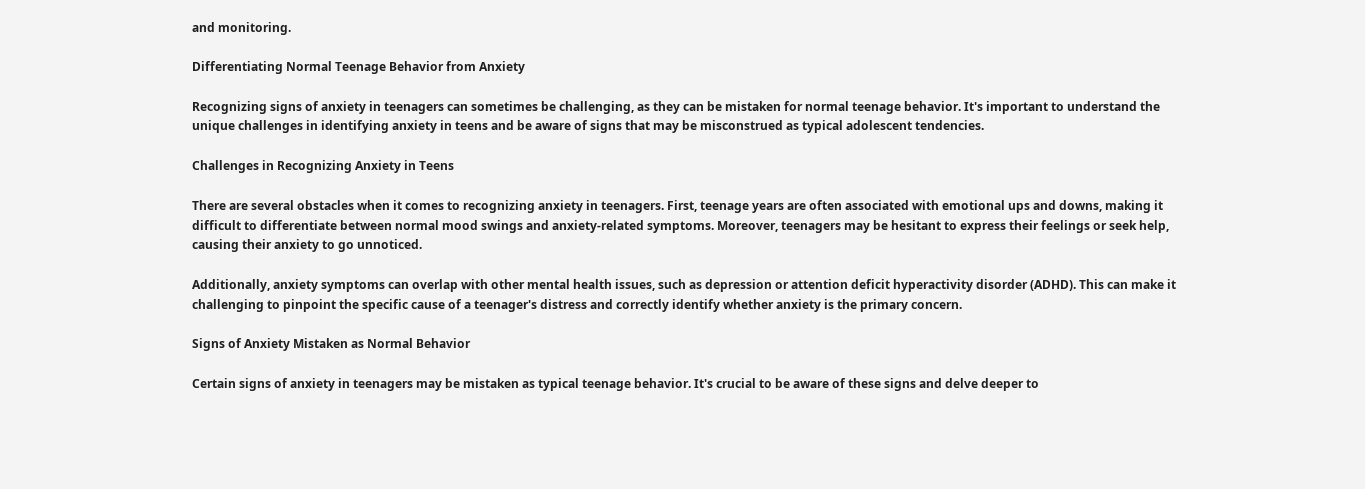and monitoring.

Differentiating Normal Teenage Behavior from Anxiety

Recognizing signs of anxiety in teenagers can sometimes be challenging, as they can be mistaken for normal teenage behavior. It's important to understand the unique challenges in identifying anxiety in teens and be aware of signs that may be misconstrued as typical adolescent tendencies.

Challenges in Recognizing Anxiety in Teens

There are several obstacles when it comes to recognizing anxiety in teenagers. First, teenage years are often associated with emotional ups and downs, making it difficult to differentiate between normal mood swings and anxiety-related symptoms. Moreover, teenagers may be hesitant to express their feelings or seek help, causing their anxiety to go unnoticed.

Additionally, anxiety symptoms can overlap with other mental health issues, such as depression or attention deficit hyperactivity disorder (ADHD). This can make it challenging to pinpoint the specific cause of a teenager's distress and correctly identify whether anxiety is the primary concern.

Signs of Anxiety Mistaken as Normal Behavior

Certain signs of anxiety in teenagers may be mistaken as typical teenage behavior. It's crucial to be aware of these signs and delve deeper to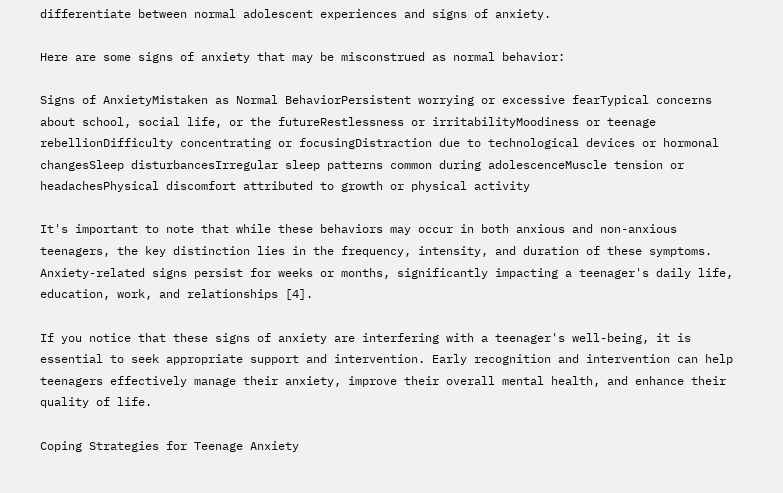differentiate between normal adolescent experiences and signs of anxiety.

Here are some signs of anxiety that may be misconstrued as normal behavior:

Signs of AnxietyMistaken as Normal BehaviorPersistent worrying or excessive fearTypical concerns about school, social life, or the futureRestlessness or irritabilityMoodiness or teenage rebellionDifficulty concentrating or focusingDistraction due to technological devices or hormonal changesSleep disturbancesIrregular sleep patterns common during adolescenceMuscle tension or headachesPhysical discomfort attributed to growth or physical activity

It's important to note that while these behaviors may occur in both anxious and non-anxious teenagers, the key distinction lies in the frequency, intensity, and duration of these symptoms. Anxiety-related signs persist for weeks or months, significantly impacting a teenager's daily life, education, work, and relationships [4].

If you notice that these signs of anxiety are interfering with a teenager's well-being, it is essential to seek appropriate support and intervention. Early recognition and intervention can help teenagers effectively manage their anxiety, improve their overall mental health, and enhance their quality of life.

Coping Strategies for Teenage Anxiety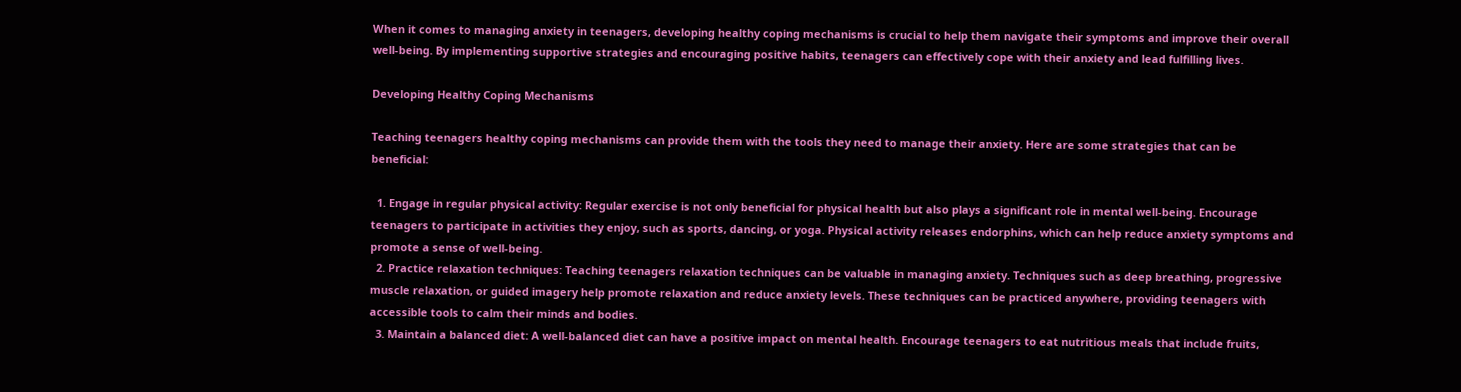When it comes to managing anxiety in teenagers, developing healthy coping mechanisms is crucial to help them navigate their symptoms and improve their overall well-being. By implementing supportive strategies and encouraging positive habits, teenagers can effectively cope with their anxiety and lead fulfilling lives.

Developing Healthy Coping Mechanisms

Teaching teenagers healthy coping mechanisms can provide them with the tools they need to manage their anxiety. Here are some strategies that can be beneficial:

  1. Engage in regular physical activity: Regular exercise is not only beneficial for physical health but also plays a significant role in mental well-being. Encourage teenagers to participate in activities they enjoy, such as sports, dancing, or yoga. Physical activity releases endorphins, which can help reduce anxiety symptoms and promote a sense of well-being.
  2. Practice relaxation techniques: Teaching teenagers relaxation techniques can be valuable in managing anxiety. Techniques such as deep breathing, progressive muscle relaxation, or guided imagery help promote relaxation and reduce anxiety levels. These techniques can be practiced anywhere, providing teenagers with accessible tools to calm their minds and bodies.
  3. Maintain a balanced diet: A well-balanced diet can have a positive impact on mental health. Encourage teenagers to eat nutritious meals that include fruits,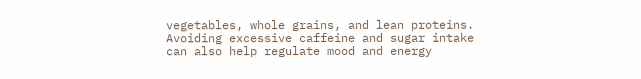vegetables, whole grains, and lean proteins. Avoiding excessive caffeine and sugar intake can also help regulate mood and energy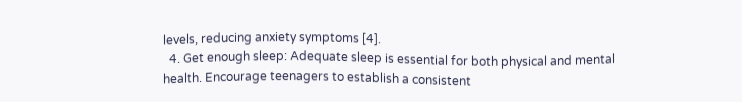levels, reducing anxiety symptoms [4].
  4. Get enough sleep: Adequate sleep is essential for both physical and mental health. Encourage teenagers to establish a consistent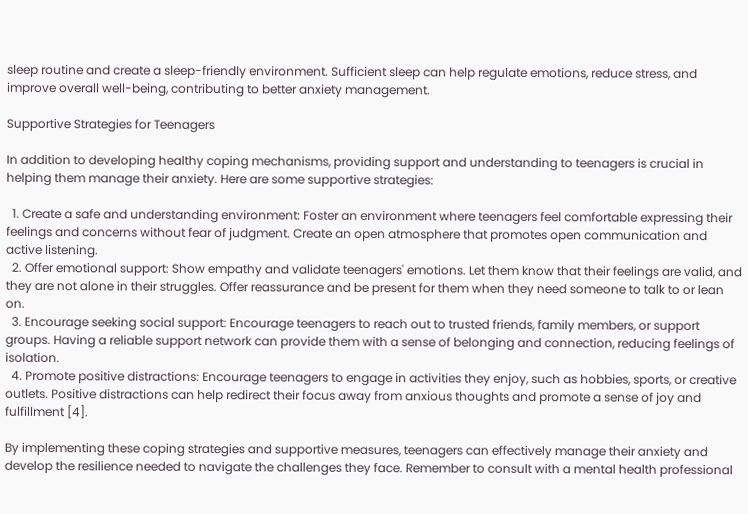sleep routine and create a sleep-friendly environment. Sufficient sleep can help regulate emotions, reduce stress, and improve overall well-being, contributing to better anxiety management.

Supportive Strategies for Teenagers

In addition to developing healthy coping mechanisms, providing support and understanding to teenagers is crucial in helping them manage their anxiety. Here are some supportive strategies:

  1. Create a safe and understanding environment: Foster an environment where teenagers feel comfortable expressing their feelings and concerns without fear of judgment. Create an open atmosphere that promotes open communication and active listening.
  2. Offer emotional support: Show empathy and validate teenagers' emotions. Let them know that their feelings are valid, and they are not alone in their struggles. Offer reassurance and be present for them when they need someone to talk to or lean on.
  3. Encourage seeking social support: Encourage teenagers to reach out to trusted friends, family members, or support groups. Having a reliable support network can provide them with a sense of belonging and connection, reducing feelings of isolation.
  4. Promote positive distractions: Encourage teenagers to engage in activities they enjoy, such as hobbies, sports, or creative outlets. Positive distractions can help redirect their focus away from anxious thoughts and promote a sense of joy and fulfillment [4].

By implementing these coping strategies and supportive measures, teenagers can effectively manage their anxiety and develop the resilience needed to navigate the challenges they face. Remember to consult with a mental health professional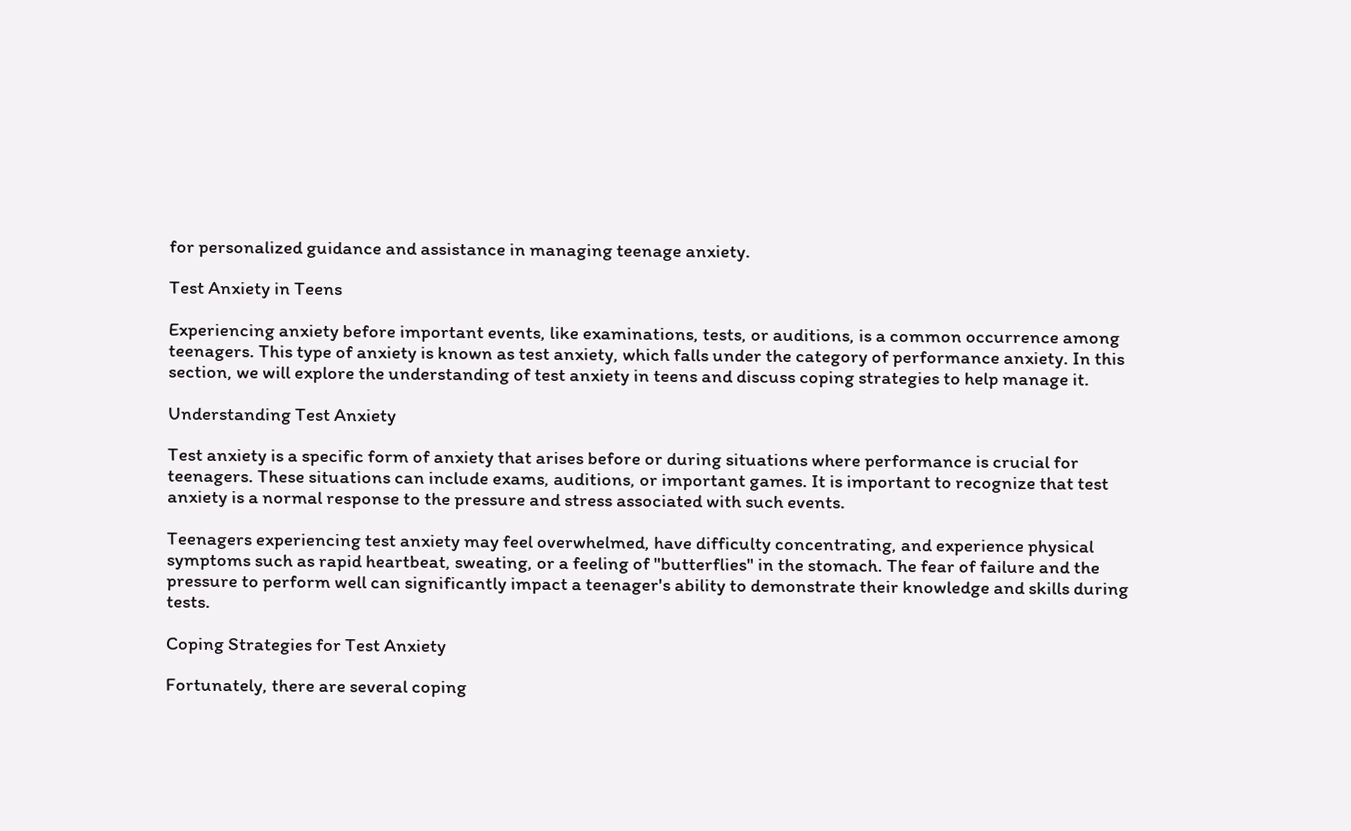for personalized guidance and assistance in managing teenage anxiety.

Test Anxiety in Teens

Experiencing anxiety before important events, like examinations, tests, or auditions, is a common occurrence among teenagers. This type of anxiety is known as test anxiety, which falls under the category of performance anxiety. In this section, we will explore the understanding of test anxiety in teens and discuss coping strategies to help manage it.

Understanding Test Anxiety

Test anxiety is a specific form of anxiety that arises before or during situations where performance is crucial for teenagers. These situations can include exams, auditions, or important games. It is important to recognize that test anxiety is a normal response to the pressure and stress associated with such events.

Teenagers experiencing test anxiety may feel overwhelmed, have difficulty concentrating, and experience physical symptoms such as rapid heartbeat, sweating, or a feeling of "butterflies" in the stomach. The fear of failure and the pressure to perform well can significantly impact a teenager's ability to demonstrate their knowledge and skills during tests.

Coping Strategies for Test Anxiety

Fortunately, there are several coping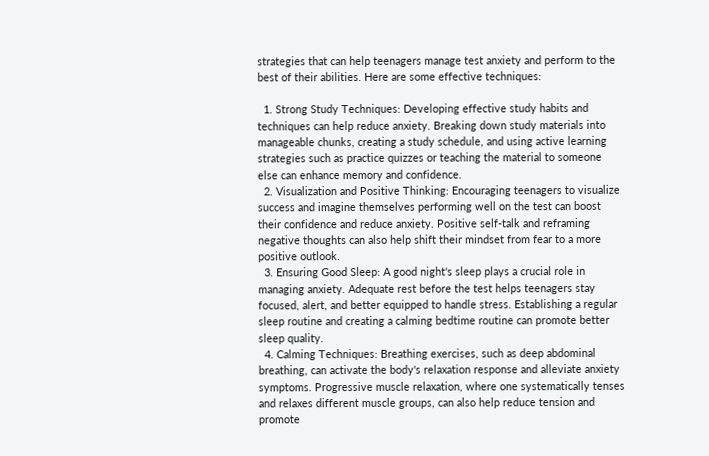strategies that can help teenagers manage test anxiety and perform to the best of their abilities. Here are some effective techniques:

  1. Strong Study Techniques: Developing effective study habits and techniques can help reduce anxiety. Breaking down study materials into manageable chunks, creating a study schedule, and using active learning strategies such as practice quizzes or teaching the material to someone else can enhance memory and confidence.
  2. Visualization and Positive Thinking: Encouraging teenagers to visualize success and imagine themselves performing well on the test can boost their confidence and reduce anxiety. Positive self-talk and reframing negative thoughts can also help shift their mindset from fear to a more positive outlook.
  3. Ensuring Good Sleep: A good night's sleep plays a crucial role in managing anxiety. Adequate rest before the test helps teenagers stay focused, alert, and better equipped to handle stress. Establishing a regular sleep routine and creating a calming bedtime routine can promote better sleep quality.
  4. Calming Techniques: Breathing exercises, such as deep abdominal breathing, can activate the body's relaxation response and alleviate anxiety symptoms. Progressive muscle relaxation, where one systematically tenses and relaxes different muscle groups, can also help reduce tension and promote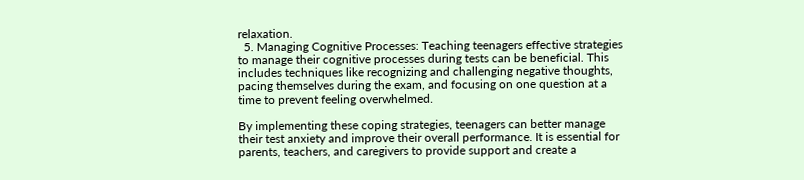relaxation.
  5. Managing Cognitive Processes: Teaching teenagers effective strategies to manage their cognitive processes during tests can be beneficial. This includes techniques like recognizing and challenging negative thoughts, pacing themselves during the exam, and focusing on one question at a time to prevent feeling overwhelmed.

By implementing these coping strategies, teenagers can better manage their test anxiety and improve their overall performance. It is essential for parents, teachers, and caregivers to provide support and create a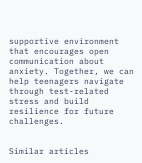supportive environment that encourages open communication about anxiety. Together, we can help teenagers navigate through test-related stress and build resilience for future challenges.


Similar articles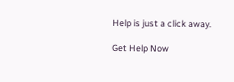Help is just a click away.

Get Help Now